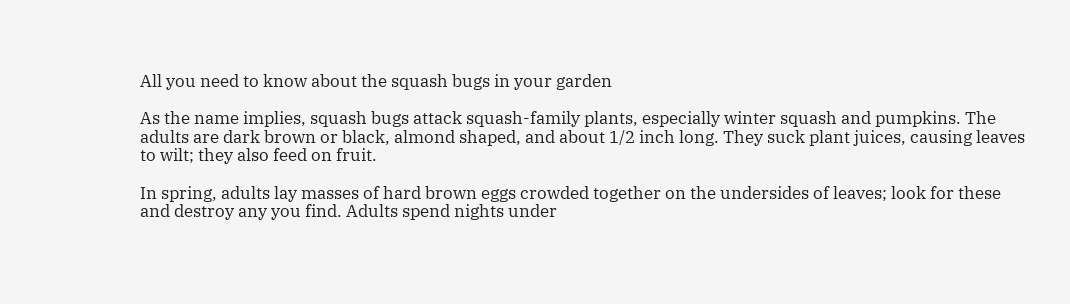All you need to know about the squash bugs in your garden

As the name implies, squash bugs attack squash-family plants, especially winter squash and pumpkins. The adults are dark brown or black, almond shaped, and about 1/2 inch long. They suck plant juices, causing leaves to wilt; they also feed on fruit.

In spring, adults lay masses of hard brown eggs crowded together on the undersides of leaves; look for these and destroy any you find. Adults spend nights under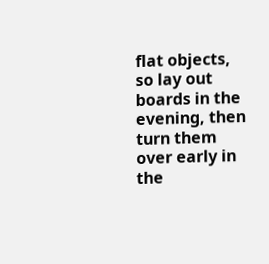flat objects, so lay out boards in the evening, then turn them over early in the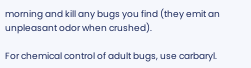morning and kill any bugs you find (they emit an unpleasant odor when crushed).

For chemical control of adult bugs, use carbaryl.